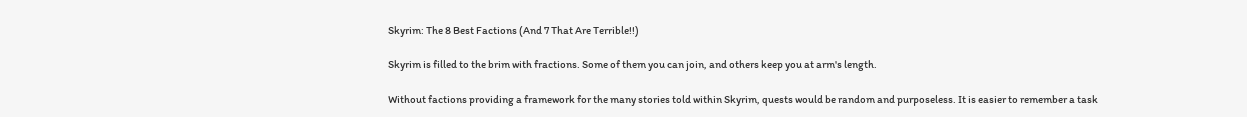Skyrim: The 8 Best Factions (And 7 That Are Terrible!!)

Skyrim is filled to the brim with fractions. Some of them you can join, and others keep you at arm's length.

Without factions providing a framework for the many stories told within Skyrim, quests would be random and purposeless. It is easier to remember a task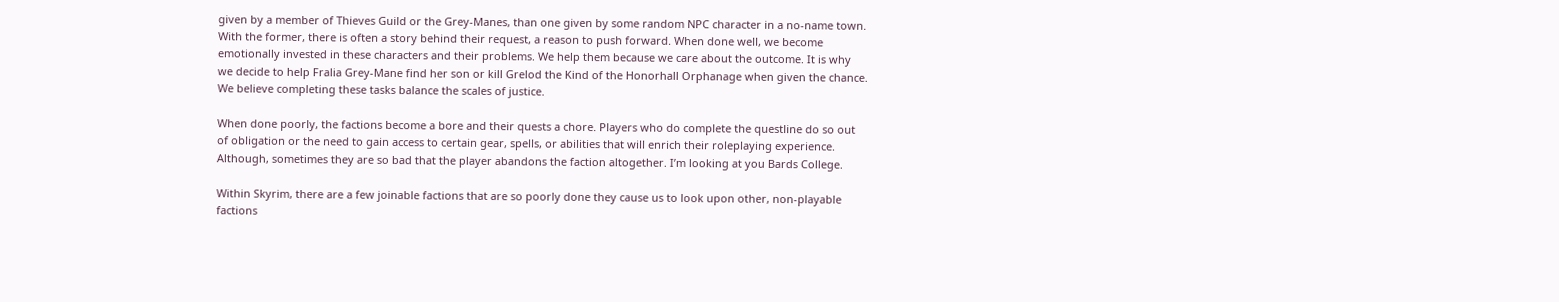given by a member of Thieves Guild or the Grey-Manes, than one given by some random NPC character in a no-name town. With the former, there is often a story behind their request, a reason to push forward. When done well, we become emotionally invested in these characters and their problems. We help them because we care about the outcome. It is why we decide to help Fralia Grey-Mane find her son or kill Grelod the Kind of the Honorhall Orphanage when given the chance. We believe completing these tasks balance the scales of justice.

When done poorly, the factions become a bore and their quests a chore. Players who do complete the questline do so out of obligation or the need to gain access to certain gear, spells, or abilities that will enrich their roleplaying experience. Although, sometimes they are so bad that the player abandons the faction altogether. I’m looking at you Bards College.

Within Skyrim, there are a few joinable factions that are so poorly done they cause us to look upon other, non-playable factions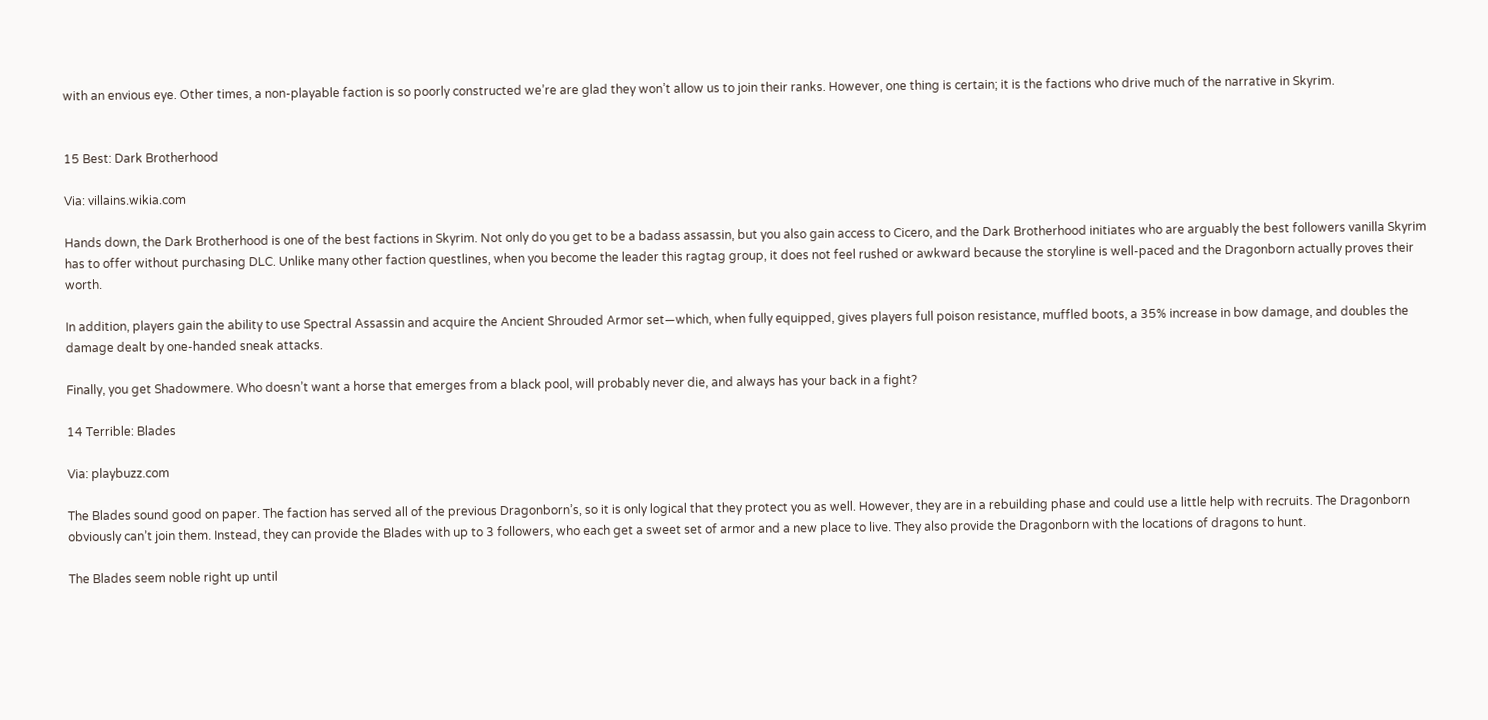with an envious eye. Other times, a non-playable faction is so poorly constructed we’re are glad they won’t allow us to join their ranks. However, one thing is certain; it is the factions who drive much of the narrative in Skyrim.


15 Best: Dark Brotherhood

Via: villains.wikia.com

Hands down, the Dark Brotherhood is one of the best factions in Skyrim. Not only do you get to be a badass assassin, but you also gain access to Cicero, and the Dark Brotherhood initiates who are arguably the best followers vanilla Skyrim has to offer without purchasing DLC. Unlike many other faction questlines, when you become the leader this ragtag group, it does not feel rushed or awkward because the storyline is well-paced and the Dragonborn actually proves their worth.

In addition, players gain the ability to use Spectral Assassin and acquire the Ancient Shrouded Armor set—which, when fully equipped, gives players full poison resistance, muffled boots, a 35% increase in bow damage, and doubles the damage dealt by one-handed sneak attacks.

Finally, you get Shadowmere. Who doesn’t want a horse that emerges from a black pool, will probably never die, and always has your back in a fight?

14 Terrible: Blades

Via: playbuzz.com

The Blades sound good on paper. The faction has served all of the previous Dragonborn’s, so it is only logical that they protect you as well. However, they are in a rebuilding phase and could use a little help with recruits. The Dragonborn obviously can’t join them. Instead, they can provide the Blades with up to 3 followers, who each get a sweet set of armor and a new place to live. They also provide the Dragonborn with the locations of dragons to hunt.

The Blades seem noble right up until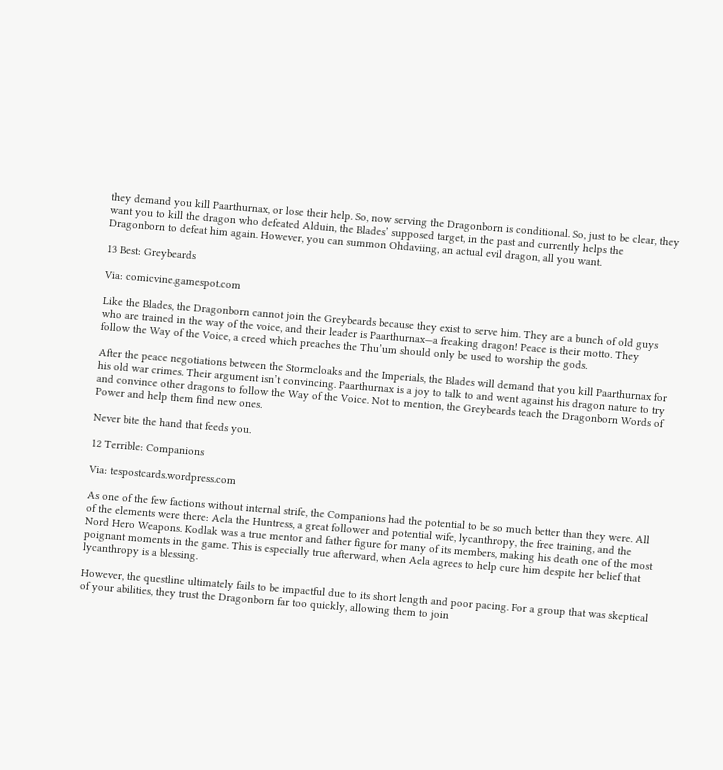they demand you kill Paarthurnax, or lose their help. So, now serving the Dragonborn is conditional. So, just to be clear, they want you to kill the dragon who defeated Alduin, the Blades’ supposed target, in the past and currently helps the Dragonborn to defeat him again. However, you can summon Ohdaviing, an actual evil dragon, all you want.

13 Best: Greybeards

Via: comicvine.gamespot.com

Like the Blades, the Dragonborn cannot join the Greybeards because they exist to serve him. They are a bunch of old guys who are trained in the way of the voice, and their leader is Paarthurnax—a freaking dragon! Peace is their motto. They follow the Way of the Voice, a creed which preaches the Thu’um should only be used to worship the gods.

After the peace negotiations between the Stormcloaks and the Imperials, the Blades will demand that you kill Paarthurnax for his old war crimes. Their argument isn’t convincing. Paarthurnax is a joy to talk to and went against his dragon nature to try and convince other dragons to follow the Way of the Voice. Not to mention, the Greybeards teach the Dragonborn Words of Power and help them find new ones.

Never bite the hand that feeds you.

12 Terrible: Companions

Via: tespostcards.wordpress.com

As one of the few factions without internal strife, the Companions had the potential to be so much better than they were. All of the elements were there: Aela the Huntress, a great follower and potential wife, lycanthropy, the free training, and the Nord Hero Weapons. Kodlak was a true mentor and father figure for many of its members, making his death one of the most poignant moments in the game. This is especially true afterward, when Aela agrees to help cure him despite her belief that lycanthropy is a blessing.

However, the questline ultimately fails to be impactful due to its short length and poor pacing. For a group that was skeptical of your abilities, they trust the Dragonborn far too quickly, allowing them to join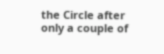the Circle after only a couple of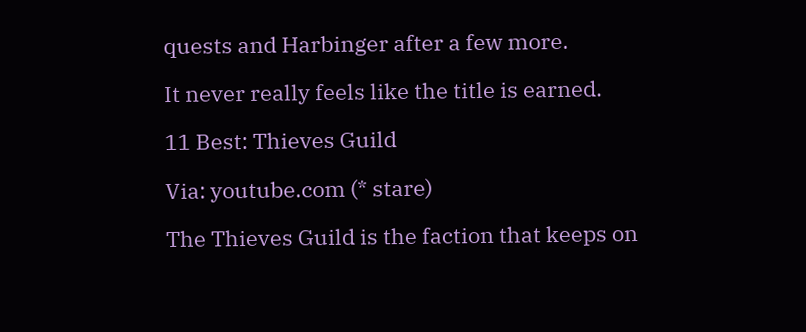quests and Harbinger after a few more.

It never really feels like the title is earned.

11 Best: Thieves Guild

Via: youtube.com (* stare)

The Thieves Guild is the faction that keeps on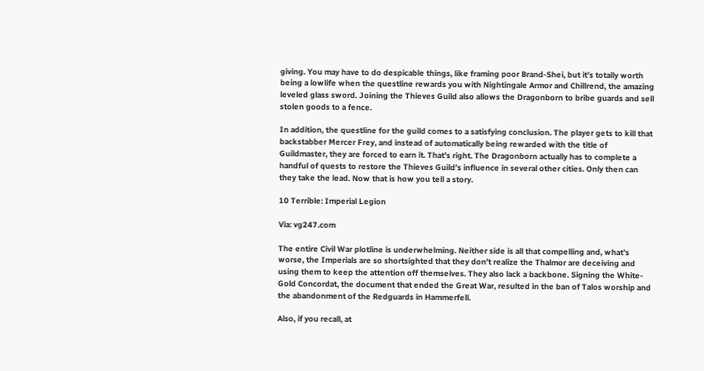giving. You may have to do despicable things, like framing poor Brand-Shei, but it’s totally worth being a lowlife when the questline rewards you with Nightingale Armor and Chillrend, the amazing leveled glass sword. Joining the Thieves Guild also allows the Dragonborn to bribe guards and sell stolen goods to a fence.

In addition, the questline for the guild comes to a satisfying conclusion. The player gets to kill that backstabber Mercer Frey, and instead of automatically being rewarded with the title of Guildmaster, they are forced to earn it. That’s right. The Dragonborn actually has to complete a handful of quests to restore the Thieves Guild’s influence in several other cities. Only then can they take the lead. Now that is how you tell a story.

10 Terrible: Imperial Legion

Via: vg247.com

The entire Civil War plotline is underwhelming. Neither side is all that compelling and, what’s worse, the Imperials are so shortsighted that they don’t realize the Thalmor are deceiving and using them to keep the attention off themselves. They also lack a backbone. Signing the White-Gold Concordat, the document that ended the Great War, resulted in the ban of Talos worship and the abandonment of the Redguards in Hammerfell.

Also, if you recall, at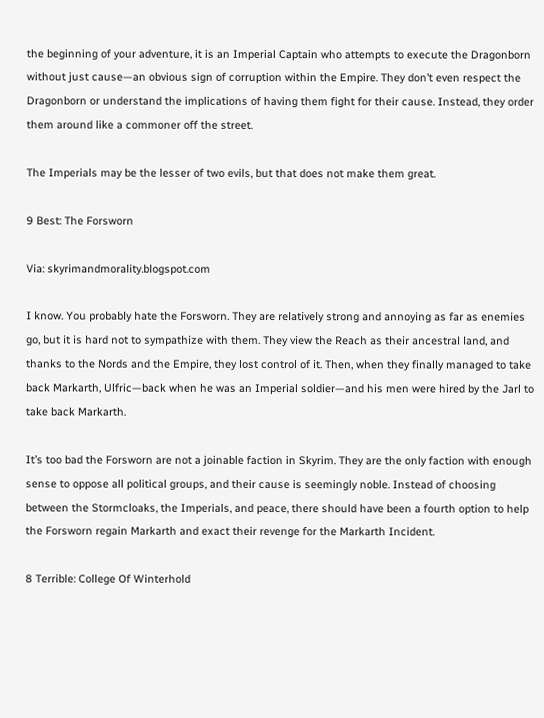the beginning of your adventure, it is an Imperial Captain who attempts to execute the Dragonborn without just cause—an obvious sign of corruption within the Empire. They don’t even respect the Dragonborn or understand the implications of having them fight for their cause. Instead, they order them around like a commoner off the street.

The Imperials may be the lesser of two evils, but that does not make them great.

9 Best: The Forsworn

Via: skyrimandmorality.blogspot.com

I know. You probably hate the Forsworn. They are relatively strong and annoying as far as enemies go, but it is hard not to sympathize with them. They view the Reach as their ancestral land, and thanks to the Nords and the Empire, they lost control of it. Then, when they finally managed to take back Markarth, Ulfric—back when he was an Imperial soldier—and his men were hired by the Jarl to take back Markarth.

It’s too bad the Forsworn are not a joinable faction in Skyrim. They are the only faction with enough sense to oppose all political groups, and their cause is seemingly noble. Instead of choosing between the Stormcloaks, the Imperials, and peace, there should have been a fourth option to help the Forsworn regain Markarth and exact their revenge for the Markarth Incident.

8 Terrible: College Of Winterhold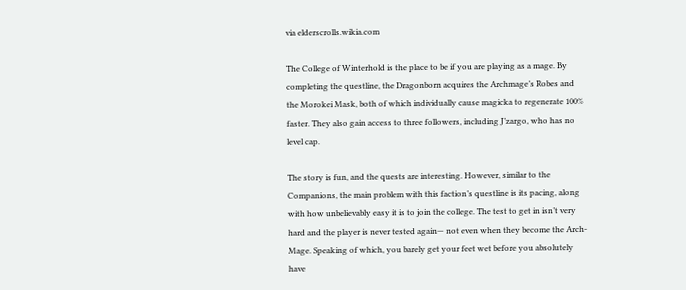via elderscrolls.wikia.com

The College of Winterhold is the place to be if you are playing as a mage. By completing the questline, the Dragonborn acquires the Archmage’s Robes and the Morokei Mask, both of which individually cause magicka to regenerate 100% faster. They also gain access to three followers, including J’zargo, who has no level cap.

The story is fun, and the quests are interesting. However, similar to the Companions, the main problem with this faction’s questline is its pacing, along with how unbelievably easy it is to join the college. The test to get in isn’t very hard and the player is never tested again— not even when they become the Arch-Mage. Speaking of which, you barely get your feet wet before you absolutely have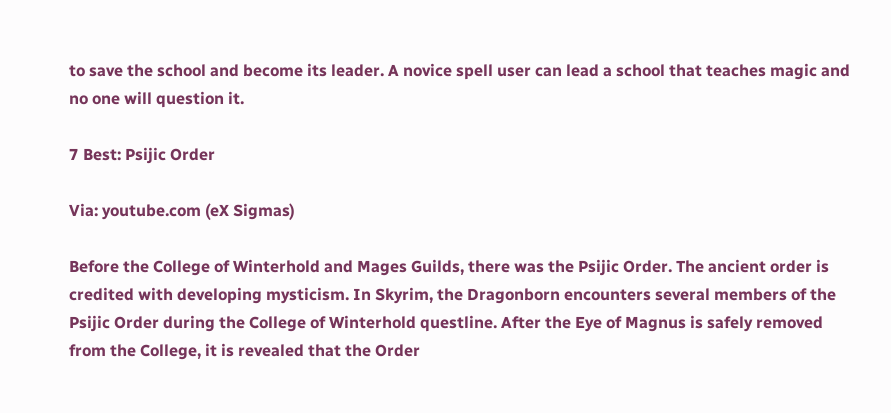to save the school and become its leader. A novice spell user can lead a school that teaches magic and no one will question it.

7 Best: Psijic Order

Via: youtube.com (eX Sigmas)

Before the College of Winterhold and Mages Guilds, there was the Psijic Order. The ancient order is credited with developing mysticism. In Skyrim, the Dragonborn encounters several members of the Psijic Order during the College of Winterhold questline. After the Eye of Magnus is safely removed from the College, it is revealed that the Order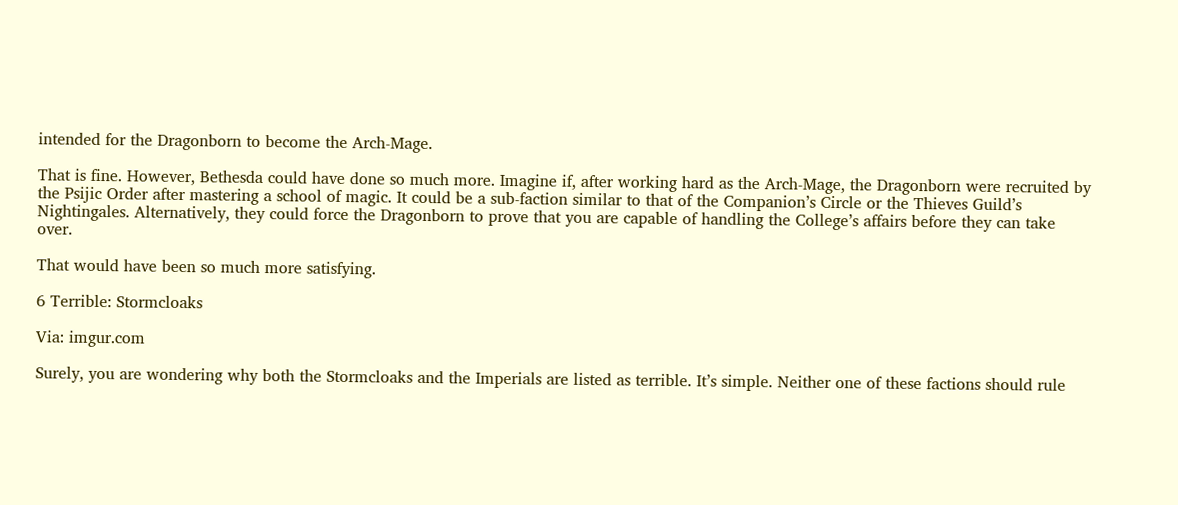intended for the Dragonborn to become the Arch-Mage.

That is fine. However, Bethesda could have done so much more. Imagine if, after working hard as the Arch-Mage, the Dragonborn were recruited by the Psijic Order after mastering a school of magic. It could be a sub-faction similar to that of the Companion’s Circle or the Thieves Guild’s Nightingales. Alternatively, they could force the Dragonborn to prove that you are capable of handling the College’s affairs before they can take over.

That would have been so much more satisfying.

6 Terrible: Stormcloaks

Via: imgur.com

Surely, you are wondering why both the Stormcloaks and the Imperials are listed as terrible. It’s simple. Neither one of these factions should rule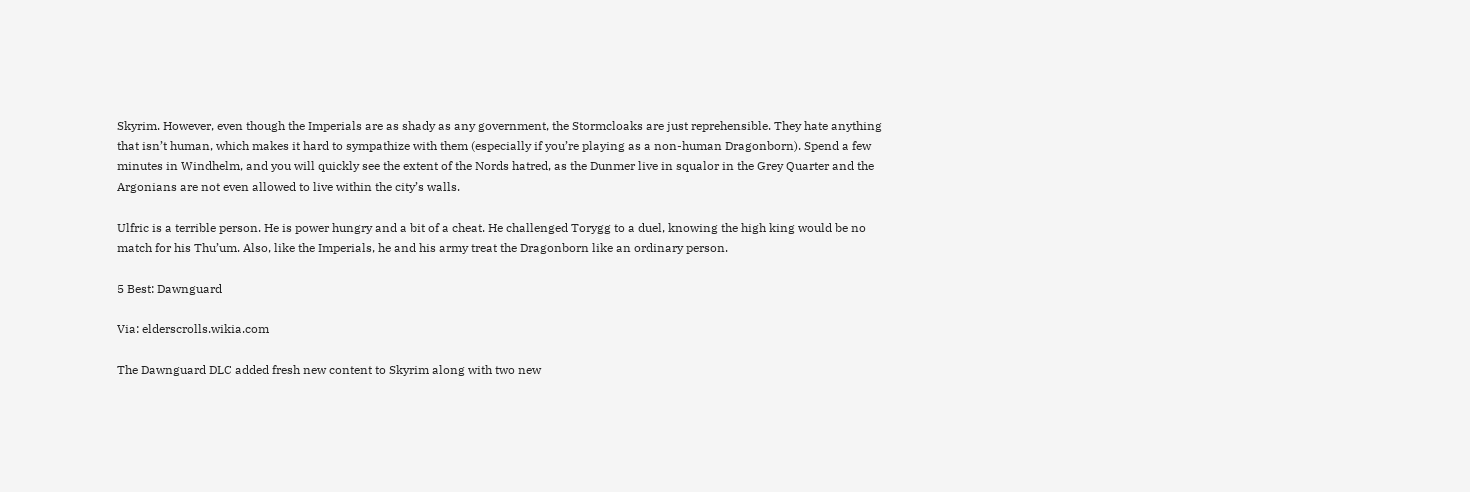Skyrim. However, even though the Imperials are as shady as any government, the Stormcloaks are just reprehensible. They hate anything that isn’t human, which makes it hard to sympathize with them (especially if you’re playing as a non-human Dragonborn). Spend a few minutes in Windhelm, and you will quickly see the extent of the Nords hatred, as the Dunmer live in squalor in the Grey Quarter and the Argonians are not even allowed to live within the city’s walls.

Ulfric is a terrible person. He is power hungry and a bit of a cheat. He challenged Torygg to a duel, knowing the high king would be no match for his Thu’um. Also, like the Imperials, he and his army treat the Dragonborn like an ordinary person.

5 Best: Dawnguard

Via: elderscrolls.wikia.com

The Dawnguard DLC added fresh new content to Skyrim along with two new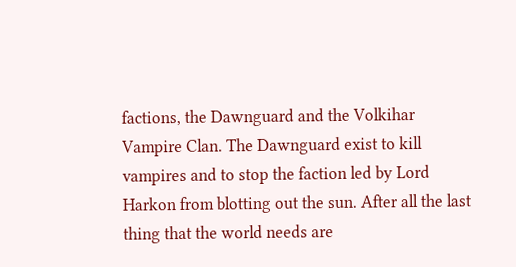factions, the Dawnguard and the Volkihar Vampire Clan. The Dawnguard exist to kill vampires and to stop the faction led by Lord Harkon from blotting out the sun. After all the last thing that the world needs are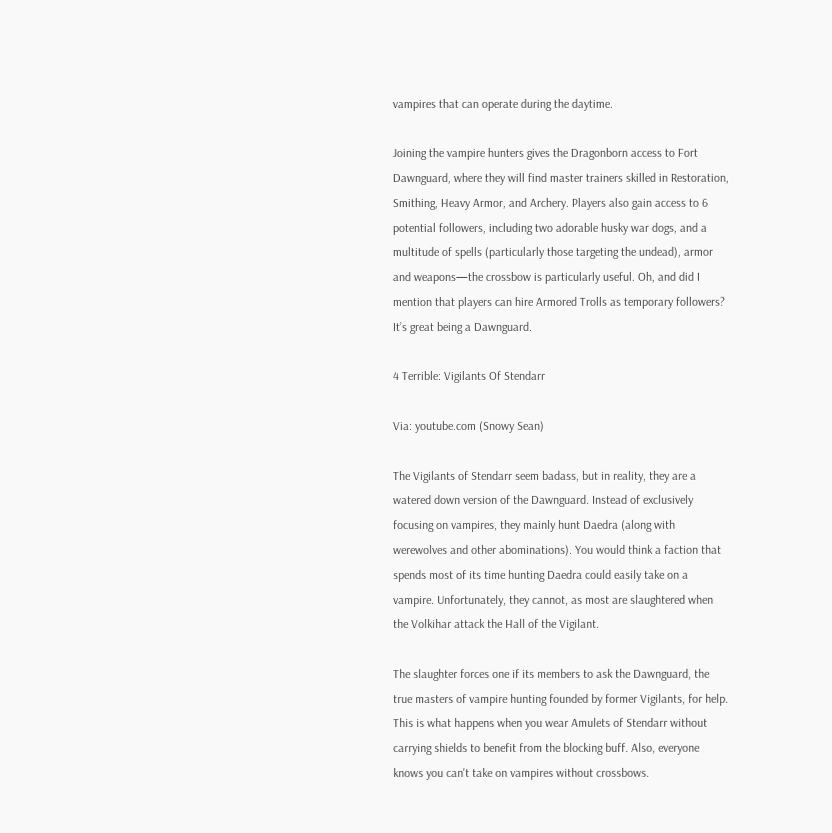vampires that can operate during the daytime.

Joining the vampire hunters gives the Dragonborn access to Fort Dawnguard, where they will find master trainers skilled in Restoration, Smithing, Heavy Armor, and Archery. Players also gain access to 6 potential followers, including two adorable husky war dogs, and a multitude of spells (particularly those targeting the undead), armor and weapons—the crossbow is particularly useful. Oh, and did I mention that players can hire Armored Trolls as temporary followers? It’s great being a Dawnguard.

4 Terrible: Vigilants Of Stendarr

Via: youtube.com (Snowy Sean)

The Vigilants of Stendarr seem badass, but in reality, they are a watered down version of the Dawnguard. Instead of exclusively focusing on vampires, they mainly hunt Daedra (along with werewolves and other abominations). You would think a faction that spends most of its time hunting Daedra could easily take on a vampire. Unfortunately, they cannot, as most are slaughtered when the Volkihar attack the Hall of the Vigilant.

The slaughter forces one if its members to ask the Dawnguard, the true masters of vampire hunting founded by former Vigilants, for help. This is what happens when you wear Amulets of Stendarr without carrying shields to benefit from the blocking buff. Also, everyone knows you can't take on vampires without crossbows.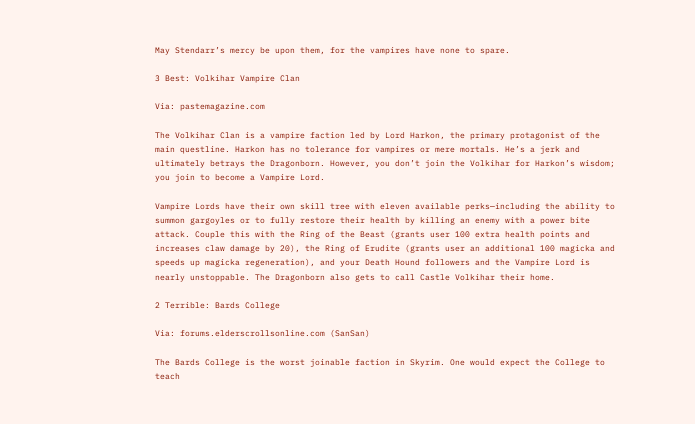May Stendarr’s mercy be upon them, for the vampires have none to spare.

3 Best: Volkihar Vampire Clan

Via: pastemagazine.com

The Volkihar Clan is a vampire faction led by Lord Harkon, the primary protagonist of the main questline. Harkon has no tolerance for vampires or mere mortals. He’s a jerk and ultimately betrays the Dragonborn. However, you don’t join the Volkihar for Harkon’s wisdom; you join to become a Vampire Lord.

Vampire Lords have their own skill tree with eleven available perks—including the ability to summon gargoyles or to fully restore their health by killing an enemy with a power bite attack. Couple this with the Ring of the Beast (grants user 100 extra health points and increases claw damage by 20), the Ring of Erudite (grants user an additional 100 magicka and speeds up magicka regeneration), and your Death Hound followers and the Vampire Lord is nearly unstoppable. The Dragonborn also gets to call Castle Volkihar their home.

2 Terrible: Bards College

Via: forums.elderscrollsonline.com (SanSan)

The Bards College is the worst joinable faction in Skyrim. One would expect the College to teach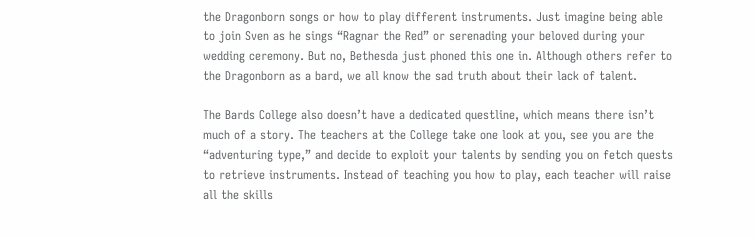the Dragonborn songs or how to play different instruments. Just imagine being able to join Sven as he sings “Ragnar the Red” or serenading your beloved during your wedding ceremony. But no, Bethesda just phoned this one in. Although others refer to the Dragonborn as a bard, we all know the sad truth about their lack of talent.

The Bards College also doesn’t have a dedicated questline, which means there isn’t much of a story. The teachers at the College take one look at you, see you are the “adventuring type,” and decide to exploit your talents by sending you on fetch quests to retrieve instruments. Instead of teaching you how to play, each teacher will raise all the skills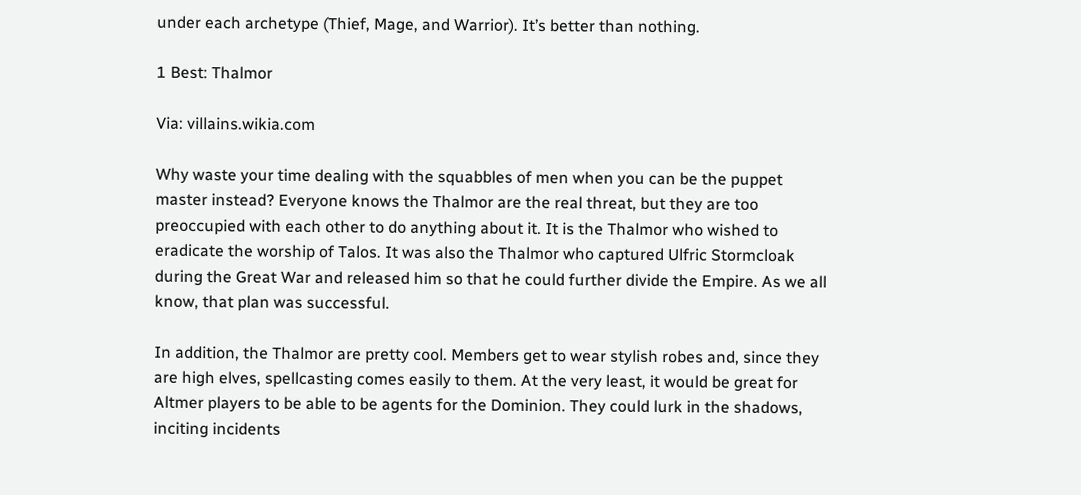under each archetype (Thief, Mage, and Warrior). It’s better than nothing.

1 Best: Thalmor

Via: villains.wikia.com

Why waste your time dealing with the squabbles of men when you can be the puppet master instead? Everyone knows the Thalmor are the real threat, but they are too preoccupied with each other to do anything about it. It is the Thalmor who wished to eradicate the worship of Talos. It was also the Thalmor who captured Ulfric Stormcloak during the Great War and released him so that he could further divide the Empire. As we all know, that plan was successful.

In addition, the Thalmor are pretty cool. Members get to wear stylish robes and, since they are high elves, spellcasting comes easily to them. At the very least, it would be great for Altmer players to be able to be agents for the Dominion. They could lurk in the shadows, inciting incidents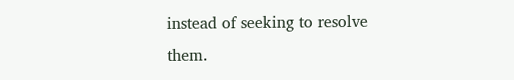instead of seeking to resolve them.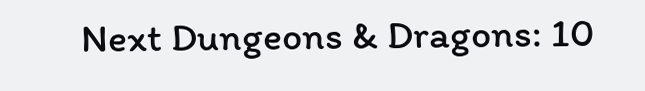Next Dungeons & Dragons: 10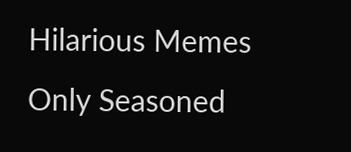Hilarious Memes Only Seasoned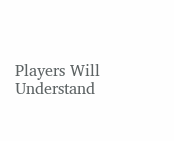Players Will Understand